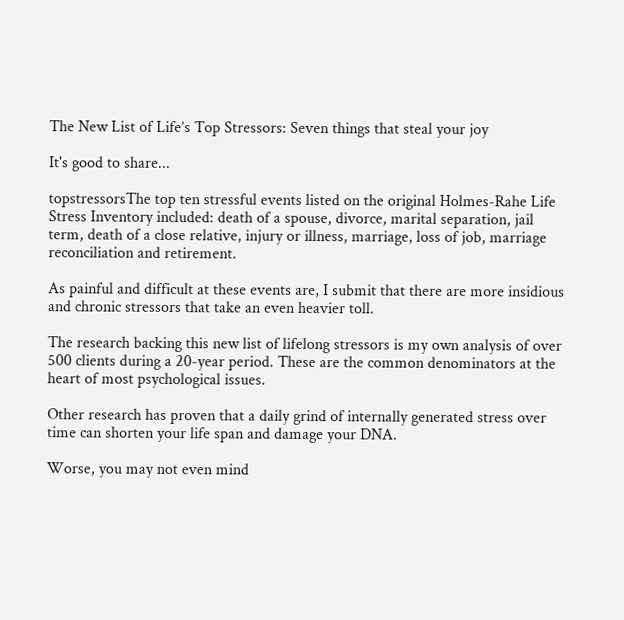The New List of Life’s Top Stressors: Seven things that steal your joy

It's good to share...

topstressorsThe top ten stressful events listed on the original Holmes-Rahe Life Stress Inventory included: death of a spouse, divorce, marital separation, jail term, death of a close relative, injury or illness, marriage, loss of job, marriage reconciliation and retirement.

As painful and difficult at these events are, I submit that there are more insidious and chronic stressors that take an even heavier toll.

The research backing this new list of lifelong stressors is my own analysis of over 500 clients during a 20-year period. These are the common denominators at the heart of most psychological issues.

Other research has proven that a daily grind of internally generated stress over time can shorten your life span and damage your DNA.

Worse, you may not even mind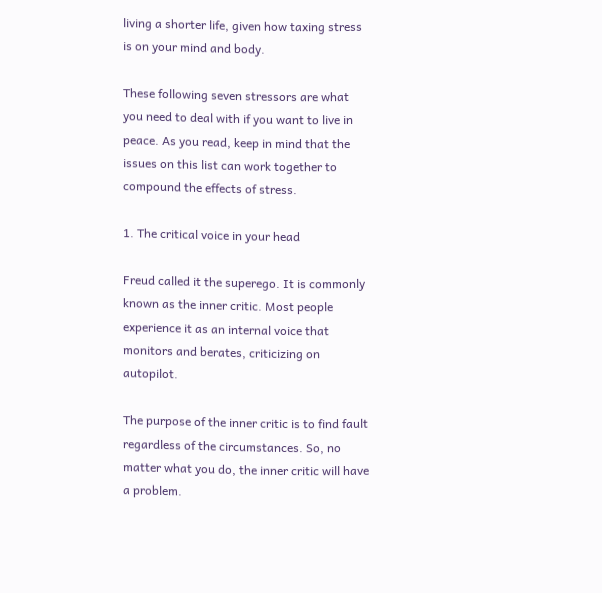living a shorter life, given how taxing stress is on your mind and body.

These following seven stressors are what you need to deal with if you want to live in peace. As you read, keep in mind that the issues on this list can work together to compound the effects of stress.

1. The critical voice in your head

Freud called it the superego. It is commonly known as the inner critic. Most people experience it as an internal voice that monitors and berates, criticizing on autopilot.

The purpose of the inner critic is to find fault regardless of the circumstances. So, no matter what you do, the inner critic will have a problem.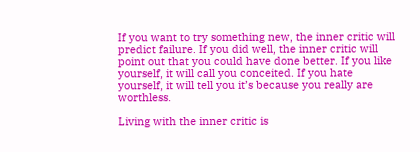If you want to try something new, the inner critic will predict failure. If you did well, the inner critic will point out that you could have done better. If you like yourself, it will call you conceited. If you hate yourself, it will tell you it’s because you really are worthless.

Living with the inner critic is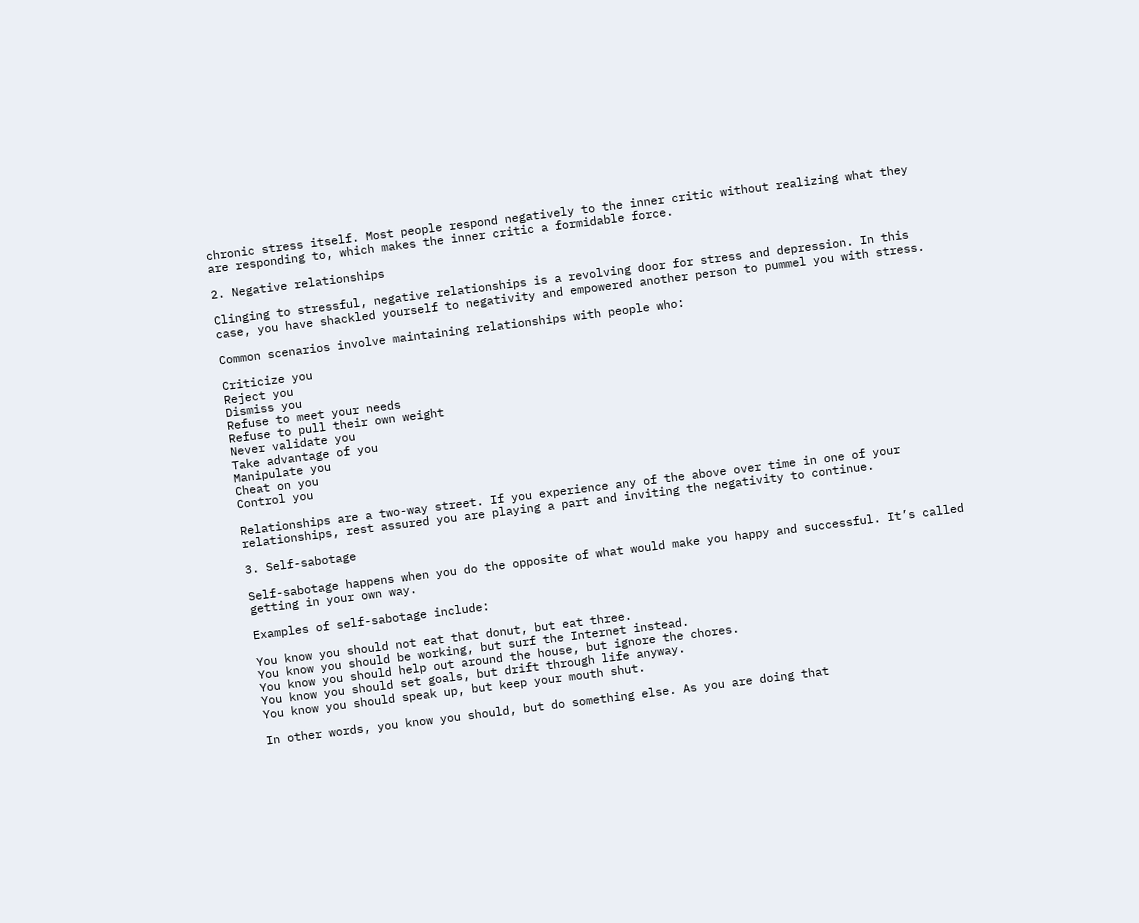chronic stress itself. Most people respond negatively to the inner critic without realizing what they are responding to, which makes the inner critic a formidable force.

2. Negative relationships

Clinging to stressful, negative relationships is a revolving door for stress and depression. In this case, you have shackled yourself to negativity and empowered another person to pummel you with stress.

Common scenarios involve maintaining relationships with people who:

Criticize you
Reject you
Dismiss you
Refuse to meet your needs
Refuse to pull their own weight
Never validate you
Take advantage of you
Manipulate you
Cheat on you
Control you

Relationships are a two-way street. If you experience any of the above over time in one of your relationships, rest assured you are playing a part and inviting the negativity to continue.

3. Self-sabotage

Self-sabotage happens when you do the opposite of what would make you happy and successful. It’s called getting in your own way.

Examples of self-sabotage include:

You know you should not eat that donut, but eat three.
You know you should be working, but surf the Internet instead.
You know you should help out around the house, but ignore the chores.
You know you should set goals, but drift through life anyway.
You know you should speak up, but keep your mouth shut.

In other words, you know you should, but do something else. As you are doing that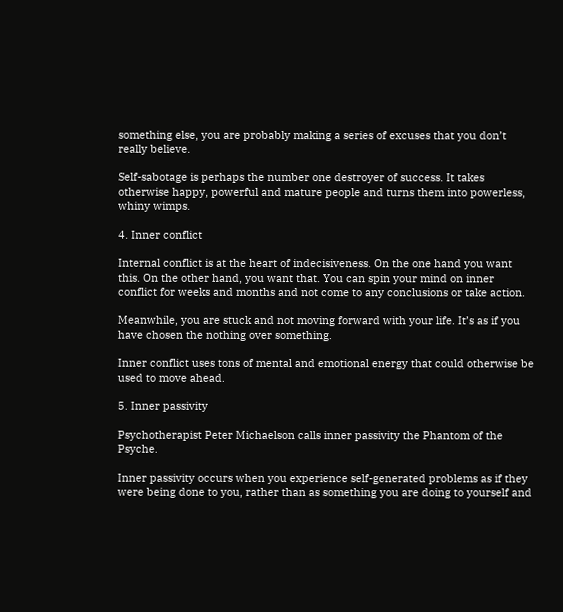something else, you are probably making a series of excuses that you don’t really believe.

Self-sabotage is perhaps the number one destroyer of success. It takes otherwise happy, powerful and mature people and turns them into powerless, whiny wimps.

4. Inner conflict

Internal conflict is at the heart of indecisiveness. On the one hand you want this. On the other hand, you want that. You can spin your mind on inner conflict for weeks and months and not come to any conclusions or take action.

Meanwhile, you are stuck and not moving forward with your life. It’s as if you have chosen the nothing over something.

Inner conflict uses tons of mental and emotional energy that could otherwise be used to move ahead.

5. Inner passivity

Psychotherapist Peter Michaelson calls inner passivity the Phantom of the Psyche.

Inner passivity occurs when you experience self-generated problems as if they were being done to you, rather than as something you are doing to yourself and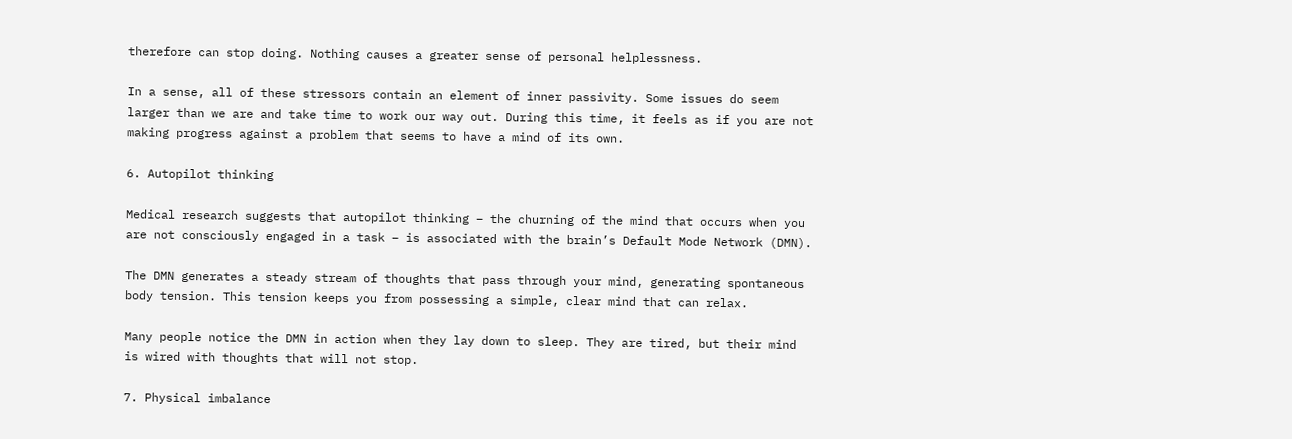therefore can stop doing. Nothing causes a greater sense of personal helplessness.

In a sense, all of these stressors contain an element of inner passivity. Some issues do seem larger than we are and take time to work our way out. During this time, it feels as if you are not making progress against a problem that seems to have a mind of its own.

6. Autopilot thinking

Medical research suggests that autopilot thinking – the churning of the mind that occurs when you are not consciously engaged in a task – is associated with the brain’s Default Mode Network (DMN).

The DMN generates a steady stream of thoughts that pass through your mind, generating spontaneous body tension. This tension keeps you from possessing a simple, clear mind that can relax.

Many people notice the DMN in action when they lay down to sleep. They are tired, but their mind is wired with thoughts that will not stop.

7. Physical imbalance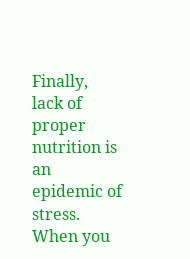Finally, lack of proper nutrition is an epidemic of stress. When you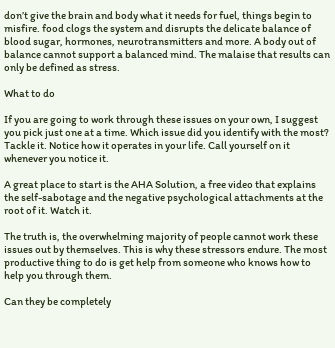don’t give the brain and body what it needs for fuel, things begin to misfire. food clogs the system and disrupts the delicate balance of blood sugar, hormones, neurotransmitters and more. A body out of balance cannot support a balanced mind. The malaise that results can only be defined as stress.

What to do

If you are going to work through these issues on your own, I suggest you pick just one at a time. Which issue did you identify with the most? Tackle it. Notice how it operates in your life. Call yourself on it whenever you notice it.

A great place to start is the AHA Solution, a free video that explains the self-sabotage and the negative psychological attachments at the root of it. Watch it.

The truth is, the overwhelming majority of people cannot work these issues out by themselves. This is why these stressors endure. The most productive thing to do is get help from someone who knows how to help you through them.

Can they be completely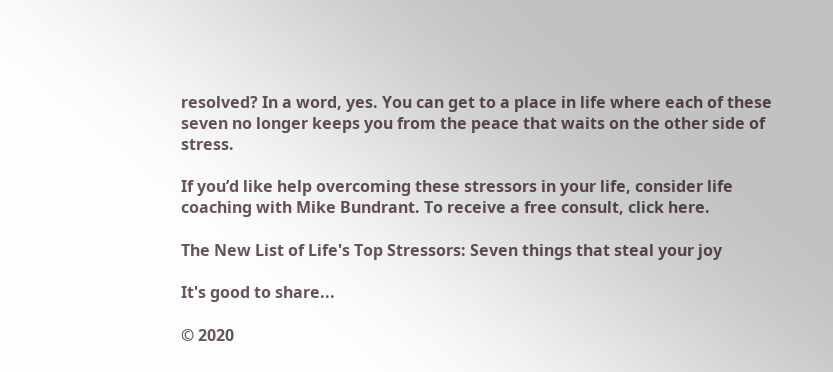resolved? In a word, yes. You can get to a place in life where each of these seven no longer keeps you from the peace that waits on the other side of stress.

If you’d like help overcoming these stressors in your life, consider life coaching with Mike Bundrant. To receive a free consult, click here.

The New List of Life's Top Stressors: Seven things that steal your joy

It's good to share...

© 2020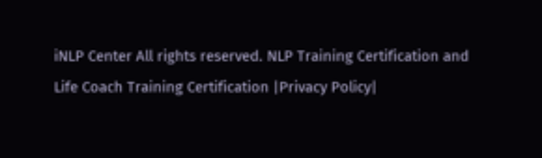iNLP Center All rights reserved. NLP Training Certification and Life Coach Training Certification |Privacy Policy|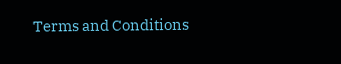Terms and Conditions